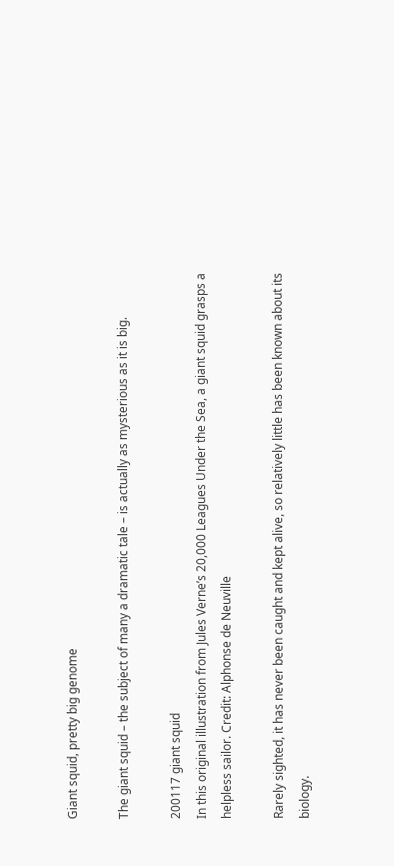Giant squid, pretty big genome

The giant squid – the subject of many a dramatic tale – is actually as mysterious as it is big.

200117 giant squid
In this original illustration from Jules Verne’s 20,000 Leagues Under the Sea, a giant squid grasps a helpless sailor. Credit: Alphonse de Neuville

Rarely sighted, it has never been caught and kept alive, so relatively little has been known about its biology.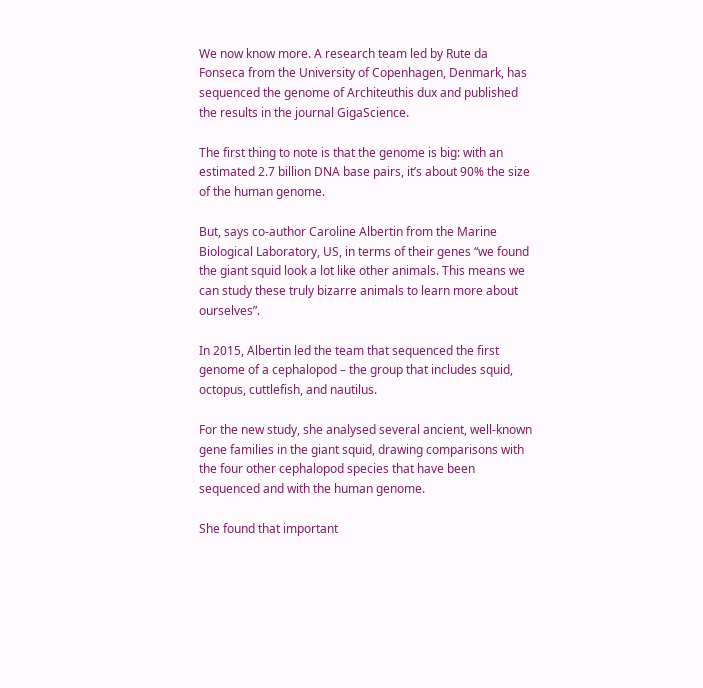We now know more. A research team led by Rute da Fonseca from the University of Copenhagen, Denmark, has sequenced the genome of Architeuthis dux and published the results in the journal GigaScience.

The first thing to note is that the genome is big: with an estimated 2.7 billion DNA base pairs, it’s about 90% the size of the human genome.

But, says co-author Caroline Albertin from the Marine Biological Laboratory, US, in terms of their genes “we found the giant squid look a lot like other animals. This means we can study these truly bizarre animals to learn more about ourselves”.

In 2015, Albertin led the team that sequenced the first genome of a cephalopod – the group that includes squid, octopus, cuttlefish, and nautilus.

For the new study, she analysed several ancient, well-known gene families in the giant squid, drawing comparisons with the four other cephalopod species that have been sequenced and with the human genome.

She found that important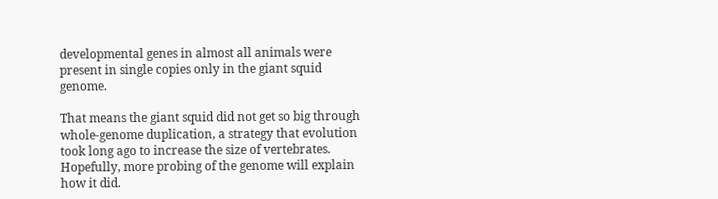developmental genes in almost all animals were present in single copies only in the giant squid genome.

That means the giant squid did not get so big through whole-genome duplication, a strategy that evolution took long ago to increase the size of vertebrates. Hopefully, more probing of the genome will explain how it did.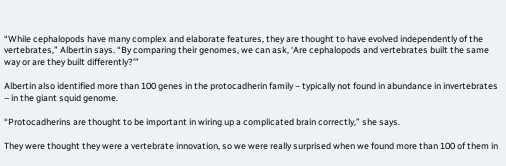“While cephalopods have many complex and elaborate features, they are thought to have evolved independently of the vertebrates,” Albertin says. “By comparing their genomes, we can ask, ‘Are cephalopods and vertebrates built the same way or are they built differently?'”

Albertin also identified more than 100 genes in the protocadherin family – typically not found in abundance in invertebrates – in the giant squid genome.

“Protocadherins are thought to be important in wiring up a complicated brain correctly,” she says.

They were thought they were a vertebrate innovation, so we were really surprised when we found more than 100 of them in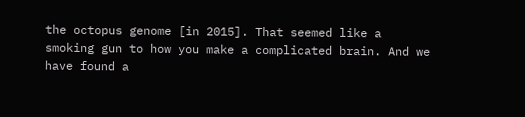the octopus genome [in 2015]. That seemed like a smoking gun to how you make a complicated brain. And we have found a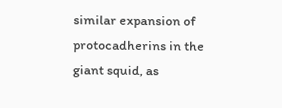similar expansion of protocadherins in the giant squid, as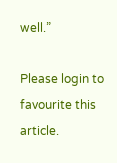well.”

Please login to favourite this article.